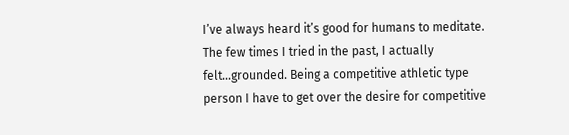I’ve always heard it’s good for humans to meditate. The few times I tried in the past, I actually felt…grounded. Being a competitive athletic type person I have to get over the desire for competitive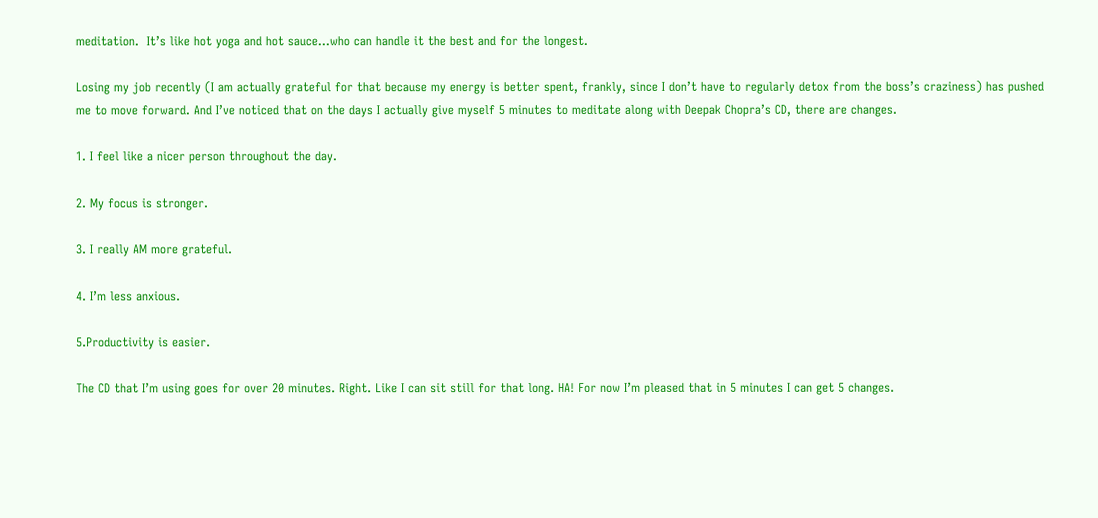meditation.  It’s like hot yoga and hot sauce…who can handle it the best and for the longest.

Losing my job recently (I am actually grateful for that because my energy is better spent, frankly, since I don’t have to regularly detox from the boss’s craziness) has pushed me to move forward. And I’ve noticed that on the days I actually give myself 5 minutes to meditate along with Deepak Chopra’s CD, there are changes.

1. I feel like a nicer person throughout the day.

2. My focus is stronger.

3. I really AM more grateful.

4. I’m less anxious.

5.Productivity is easier.

The CD that I’m using goes for over 20 minutes. Right. Like I can sit still for that long. HA! For now I’m pleased that in 5 minutes I can get 5 changes.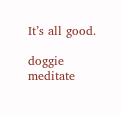It’s all good.

doggie meditate